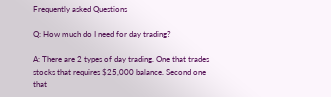Frequently asked Questions

Q: How much do I need for day trading?

A: There are 2 types of day trading. One that trades stocks that requires $25,000 balance. Second one that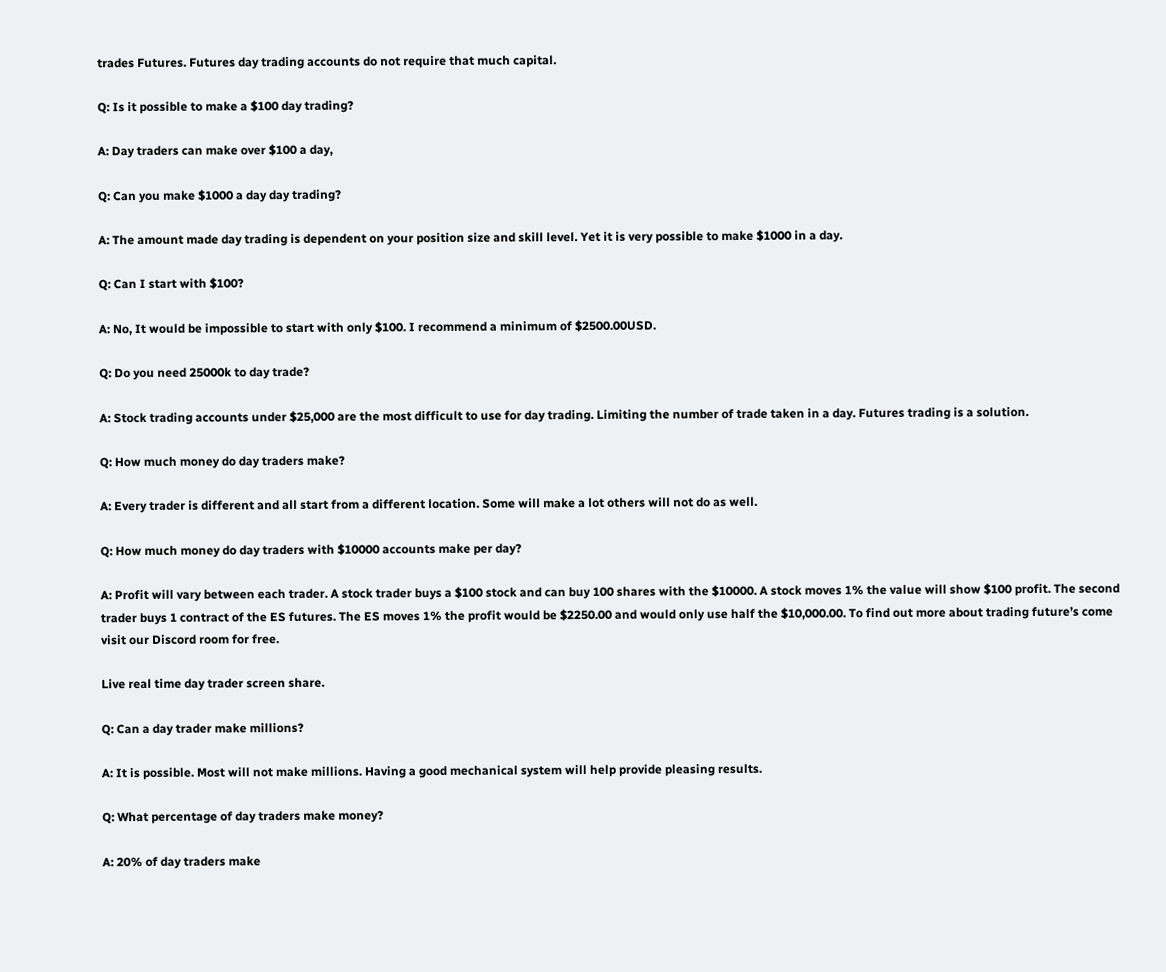trades Futures. Futures day trading accounts do not require that much capital.

Q: Is it possible to make a $100 day trading?

A: Day traders can make over $100 a day,

Q: Can you make $1000 a day day trading?

A: The amount made day trading is dependent on your position size and skill level. Yet it is very possible to make $1000 in a day.

Q: Can I start with $100?

A: No, It would be impossible to start with only $100. I recommend a minimum of $2500.00USD.

Q: Do you need 25000k to day trade?

A: Stock trading accounts under $25,000 are the most difficult to use for day trading. Limiting the number of trade taken in a day. Futures trading is a solution.

Q: How much money do day traders make?

A: Every trader is different and all start from a different location. Some will make a lot others will not do as well.

Q: How much money do day traders with $10000 accounts make per day?

A: Profit will vary between each trader. A stock trader buys a $100 stock and can buy 100 shares with the $10000. A stock moves 1% the value will show $100 profit. The second trader buys 1 contract of the ES futures. The ES moves 1% the profit would be $2250.00 and would only use half the $10,000.00. To find out more about trading future’s come visit our Discord room for free.

Live real time day trader screen share.

Q: Can a day trader make millions?

A: It is possible. Most will not make millions. Having a good mechanical system will help provide pleasing results.

Q: What percentage of day traders make money?

A: 20% of day traders make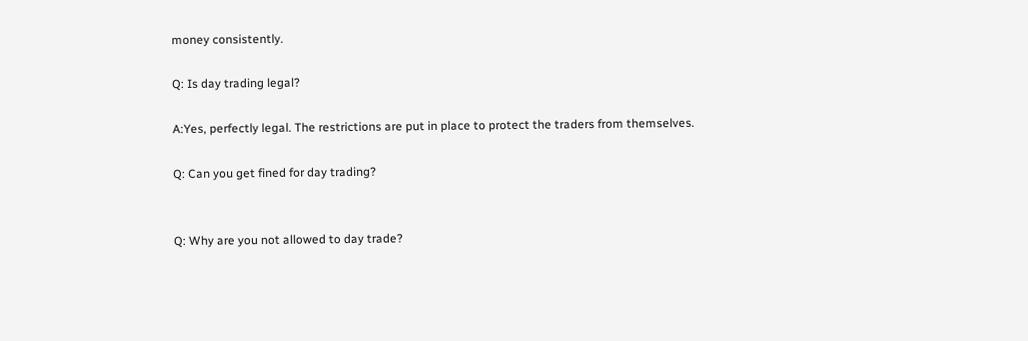money consistently.

Q: Is day trading legal?

A:Yes, perfectly legal. The restrictions are put in place to protect the traders from themselves.

Q: Can you get fined for day trading?


Q: Why are you not allowed to day trade?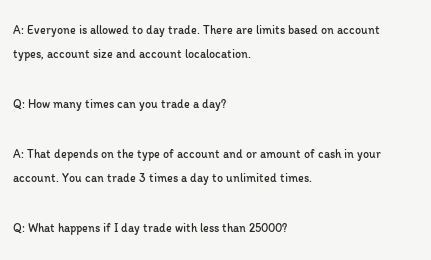A: Everyone is allowed to day trade. There are limits based on account types, account size and account localocation.

Q: How many times can you trade a day?

A: That depends on the type of account and or amount of cash in your account. You can trade 3 times a day to unlimited times.

Q: What happens if I day trade with less than 25000?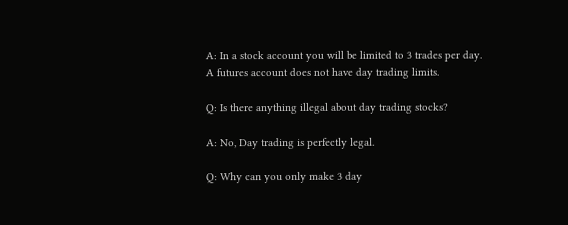A: In a stock account you will be limited to 3 trades per day. A futures account does not have day trading limits.

Q: Is there anything illegal about day trading stocks?

A: No, Day trading is perfectly legal.

Q: Why can you only make 3 day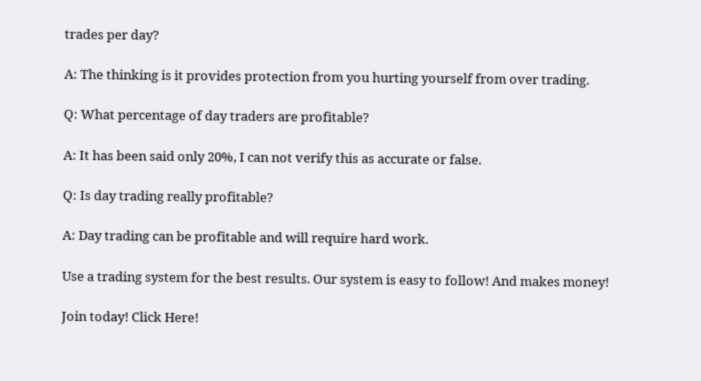trades per day?

A: The thinking is it provides protection from you hurting yourself from over trading.

Q: What percentage of day traders are profitable?

A: It has been said only 20%, I can not verify this as accurate or false.

Q: Is day trading really profitable?

A: Day trading can be profitable and will require hard work.

Use a trading system for the best results. Our system is easy to follow! And makes money!

Join today! Click Here!